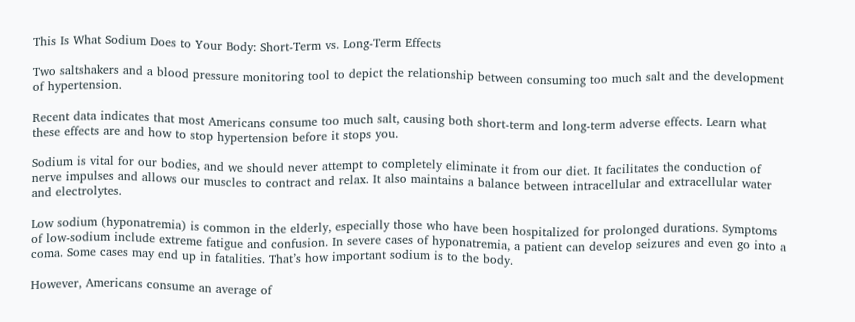This Is What Sodium Does to Your Body: Short-Term vs. Long-Term Effects

Two saltshakers and a blood pressure monitoring tool to depict the relationship between consuming too much salt and the development of hypertension.

Recent data indicates that most Americans consume too much salt, causing both short-term and long-term adverse effects. Learn what these effects are and how to stop hypertension before it stops you.

Sodium is vital for our bodies, and we should never attempt to completely eliminate it from our diet. It facilitates the conduction of nerve impulses and allows our muscles to contract and relax. It also maintains a balance between intracellular and extracellular water and electrolytes.

Low sodium (hyponatremia) is common in the elderly, especially those who have been hospitalized for prolonged durations. Symptoms of low-sodium include extreme fatigue and confusion. In severe cases of hyponatremia, a patient can develop seizures and even go into a coma. Some cases may end up in fatalities. That’s how important sodium is to the body.

However, Americans consume an average of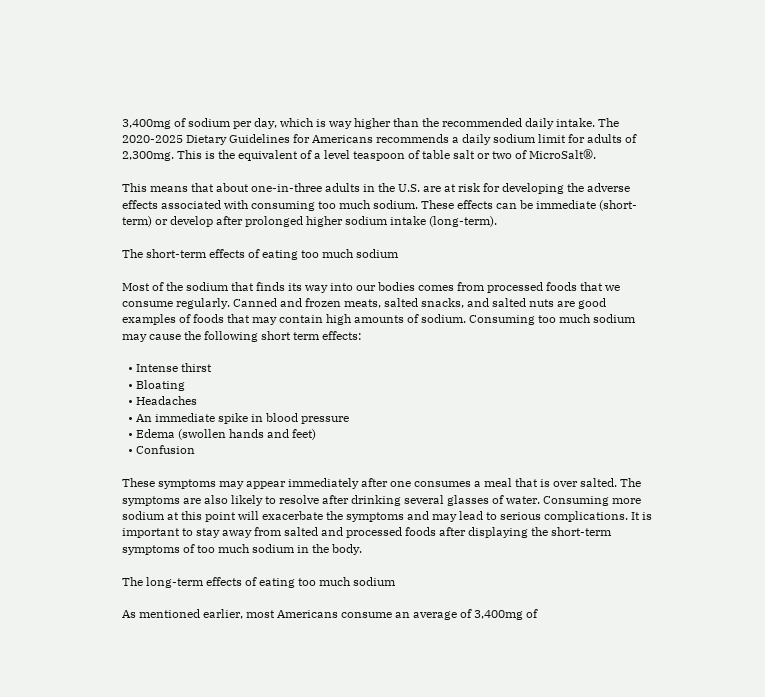3,400mg of sodium per day, which is way higher than the recommended daily intake. The 2020-2025 Dietary Guidelines for Americans recommends a daily sodium limit for adults of 2,300mg. This is the equivalent of a level teaspoon of table salt or two of MicroSalt®.

This means that about one-in-three adults in the U.S. are at risk for developing the adverse effects associated with consuming too much sodium. These effects can be immediate (short-term) or develop after prolonged higher sodium intake (long-term).

The short-term effects of eating too much sodium

Most of the sodium that finds its way into our bodies comes from processed foods that we consume regularly. Canned and frozen meats, salted snacks, and salted nuts are good examples of foods that may contain high amounts of sodium. Consuming too much sodium may cause the following short term effects:

  • Intense thirst
  • Bloating
  • Headaches
  • An immediate spike in blood pressure
  • Edema (swollen hands and feet)
  • Confusion

These symptoms may appear immediately after one consumes a meal that is over salted. The symptoms are also likely to resolve after drinking several glasses of water. Consuming more sodium at this point will exacerbate the symptoms and may lead to serious complications. It is important to stay away from salted and processed foods after displaying the short-term symptoms of too much sodium in the body.

The long-term effects of eating too much sodium

As mentioned earlier, most Americans consume an average of 3,400mg of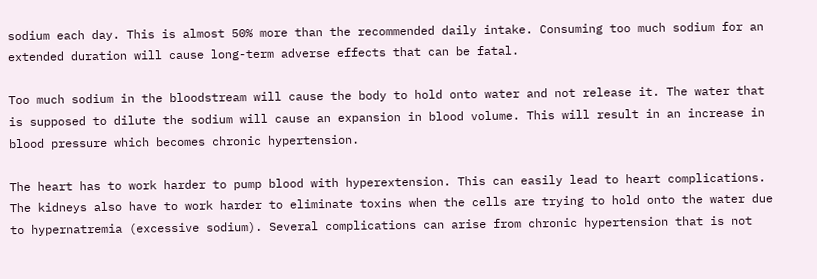sodium each day. This is almost 50% more than the recommended daily intake. Consuming too much sodium for an extended duration will cause long-term adverse effects that can be fatal.

Too much sodium in the bloodstream will cause the body to hold onto water and not release it. The water that is supposed to dilute the sodium will cause an expansion in blood volume. This will result in an increase in blood pressure which becomes chronic hypertension.

The heart has to work harder to pump blood with hyperextension. This can easily lead to heart complications. The kidneys also have to work harder to eliminate toxins when the cells are trying to hold onto the water due to hypernatremia (excessive sodium). Several complications can arise from chronic hypertension that is not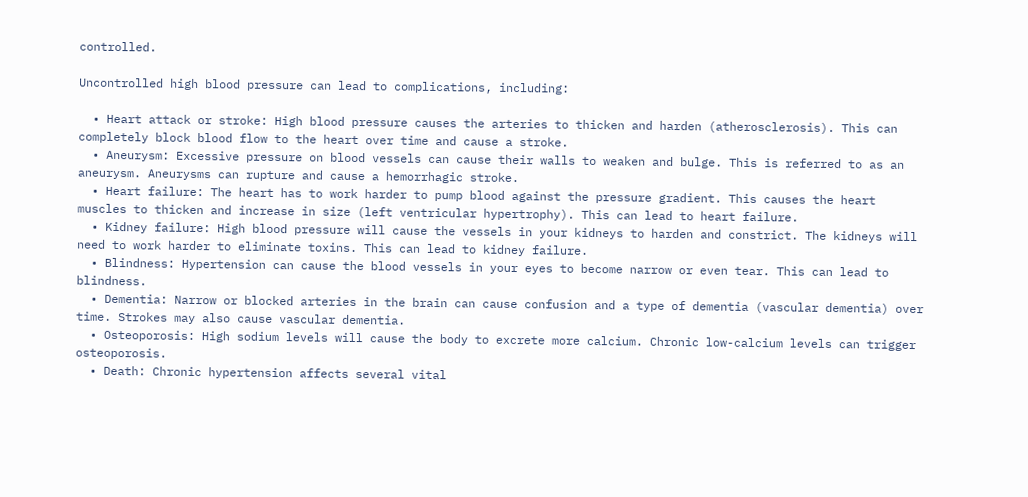controlled.

Uncontrolled high blood pressure can lead to complications, including:

  • Heart attack or stroke: High blood pressure causes the arteries to thicken and harden (atherosclerosis). This can completely block blood flow to the heart over time and cause a stroke.
  • Aneurysm: Excessive pressure on blood vessels can cause their walls to weaken and bulge. This is referred to as an aneurysm. Aneurysms can rupture and cause a hemorrhagic stroke.
  • Heart failure: The heart has to work harder to pump blood against the pressure gradient. This causes the heart muscles to thicken and increase in size (left ventricular hypertrophy). This can lead to heart failure.
  • Kidney failure: High blood pressure will cause the vessels in your kidneys to harden and constrict. The kidneys will need to work harder to eliminate toxins. This can lead to kidney failure.
  • Blindness: Hypertension can cause the blood vessels in your eyes to become narrow or even tear. This can lead to blindness.
  • Dementia: Narrow or blocked arteries in the brain can cause confusion and a type of dementia (vascular dementia) over time. Strokes may also cause vascular dementia.
  • Osteoporosis: High sodium levels will cause the body to excrete more calcium. Chronic low-calcium levels can trigger osteoporosis.
  • Death: Chronic hypertension affects several vital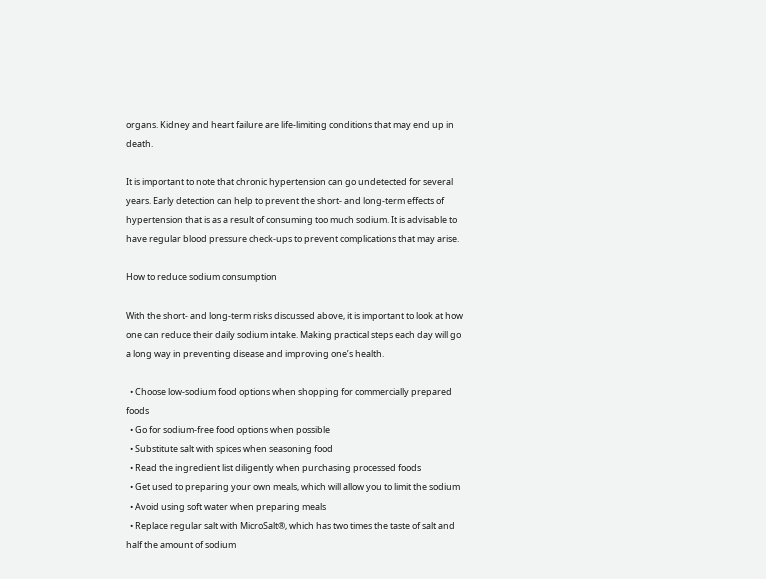organs. Kidney and heart failure are life-limiting conditions that may end up in death.

It is important to note that chronic hypertension can go undetected for several years. Early detection can help to prevent the short- and long-term effects of hypertension that is as a result of consuming too much sodium. It is advisable to have regular blood pressure check-ups to prevent complications that may arise.

How to reduce sodium consumption

With the short- and long-term risks discussed above, it is important to look at how one can reduce their daily sodium intake. Making practical steps each day will go a long way in preventing disease and improving one’s health.

  • Choose low-sodium food options when shopping for commercially prepared foods
  • Go for sodium-free food options when possible
  • Substitute salt with spices when seasoning food
  • Read the ingredient list diligently when purchasing processed foods
  • Get used to preparing your own meals, which will allow you to limit the sodium
  • Avoid using soft water when preparing meals
  • Replace regular salt with MicroSalt®, which has two times the taste of salt and half the amount of sodium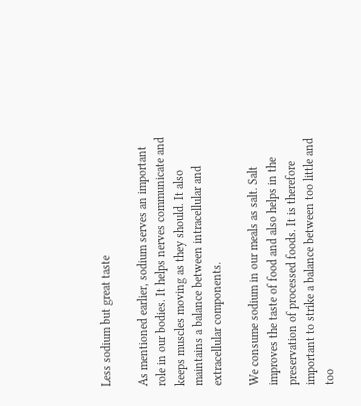Less sodium but great taste

As mentioned earlier, sodium serves an important role in our bodies. It helps nerves communicate and keeps muscles moving as they should. It also maintains a balance between intracellular and extracellular components.

We consume sodium in our meals as salt. Salt improves the taste of food and also helps in the preservation of processed foods. It is therefore important to strike a balance between too little and too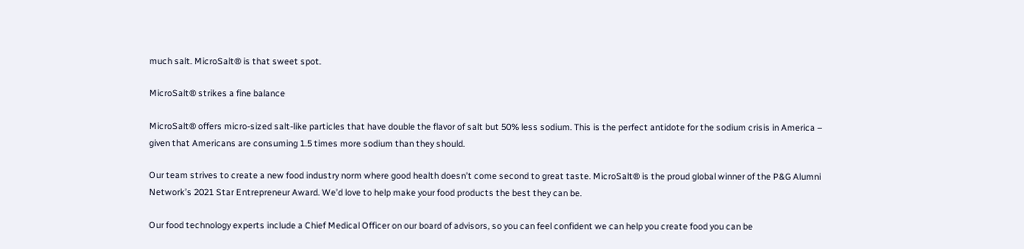much salt. MicroSalt® is that sweet spot.

MicroSalt® strikes a fine balance

MicroSalt® offers micro-sized salt-like particles that have double the flavor of salt but 50% less sodium. This is the perfect antidote for the sodium crisis in America – given that Americans are consuming 1.5 times more sodium than they should.

Our team strives to create a new food industry norm where good health doesn’t come second to great taste. MicroSalt® is the proud global winner of the P&G Alumni Network’s 2021 Star Entrepreneur Award. We’d love to help make your food products the best they can be.

Our food technology experts include a Chief Medical Officer on our board of advisors, so you can feel confident we can help you create food you can be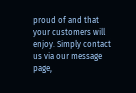proud of and that your customers will enjoy. Simply contact us via our message page,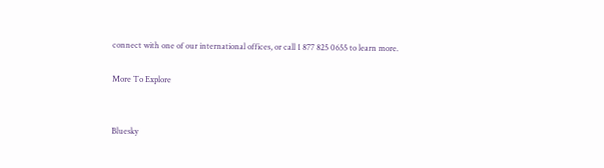connect with one of our international offices, or call 1 877 825 0655 to learn more.

More To Explore


Bluesky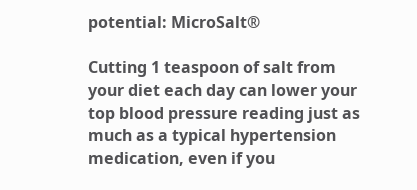potential: MicroSalt®

Cutting 1 teaspoon of salt from your diet each day can lower your top blood pressure reading just as much as a typical hypertension medication, even if you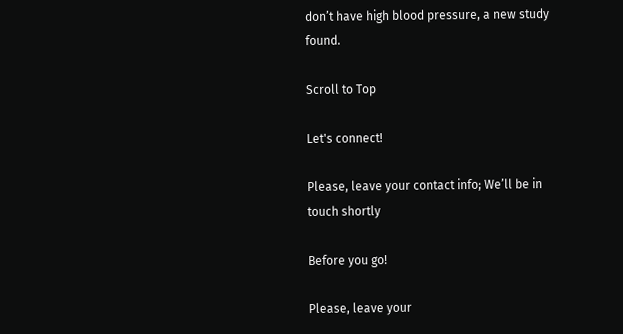don’t have high blood pressure, a new study found.

Scroll to Top

Let's connect!

Please, leave your contact info; We’ll be in touch shortly

Before you go!

Please, leave your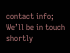contact info; We’ll be in touch shortly